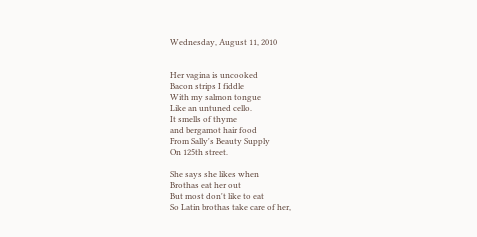Wednesday, August 11, 2010


Her vagina is uncooked
Bacon strips I fiddle
With my salmon tongue
Like an untuned cello.
It smells of thyme
and bergamot hair food
From Sally's Beauty Supply
On 125th street.

She says she likes when
Brothas eat her out
But most don't like to eat
So Latin brothas take care of her,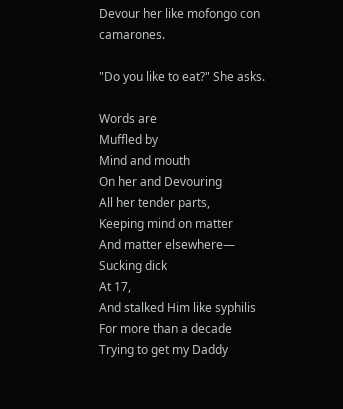Devour her like mofongo con camarones.

"Do you like to eat?" She asks.

Words are
Muffled by
Mind and mouth
On her and Devouring
All her tender parts,
Keeping mind on matter
And matter elsewhere—
Sucking dick
At 17,
And stalked Him like syphilis
For more than a decade
Trying to get my Daddy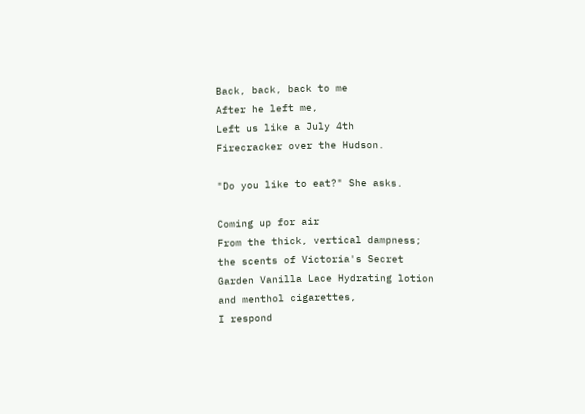Back, back, back to me
After he left me,
Left us like a July 4th
Firecracker over the Hudson.

"Do you like to eat?" She asks.

Coming up for air
From the thick, vertical dampness;
the scents of Victoria's Secret
Garden Vanilla Lace Hydrating lotion
and menthol cigarettes,
I respond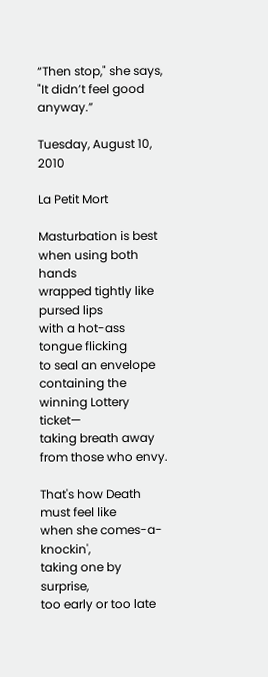“Then stop," she says, "It didn’t feel good anyway.”

Tuesday, August 10, 2010

La Petit Mort

Masturbation is best
when using both hands
wrapped tightly like pursed lips
with a hot-ass tongue flicking
to seal an envelope
containing the winning Lottery ticket—
taking breath away from those who envy.

That's how Death must feel like
when she comes-a-knockin',
taking one by surprise,
too early or too late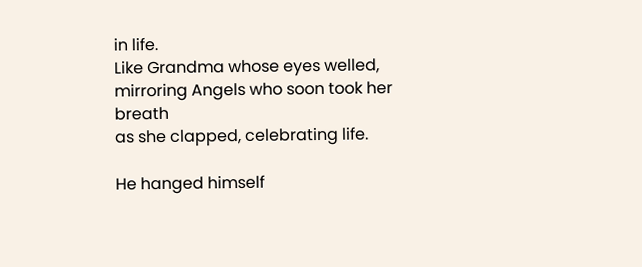in life.
Like Grandma whose eyes welled,
mirroring Angels who soon took her breath
as she clapped, celebrating life.

He hanged himself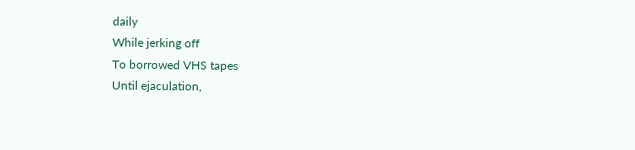daily
While jerking off
To borrowed VHS tapes
Until ejaculation,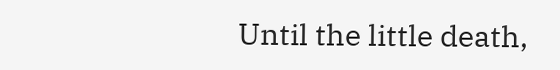Until the little death,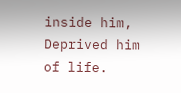inside him,
Deprived him of life.